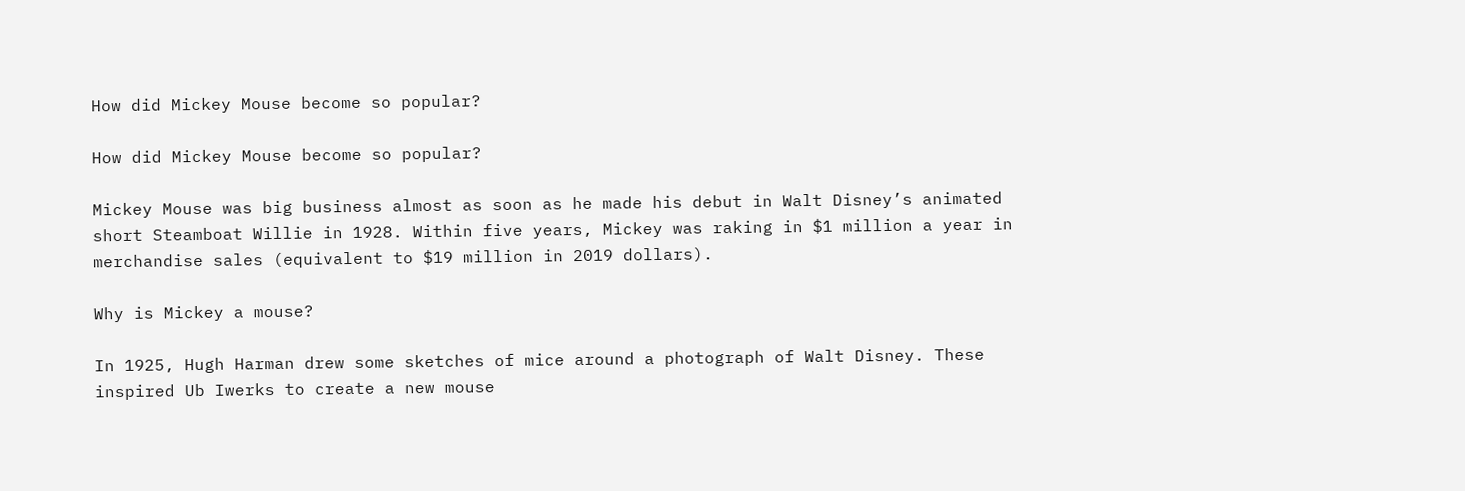How did Mickey Mouse become so popular?

How did Mickey Mouse become so popular?

Mickey Mouse was big business almost as soon as he made his debut in Walt Disney’s animated short Steamboat Willie in 1928. Within five years, Mickey was raking in $1 million a year in merchandise sales (equivalent to $19 million in 2019 dollars).

Why is Mickey a mouse?

In 1925, Hugh Harman drew some sketches of mice around a photograph of Walt Disney. These inspired Ub Iwerks to create a new mouse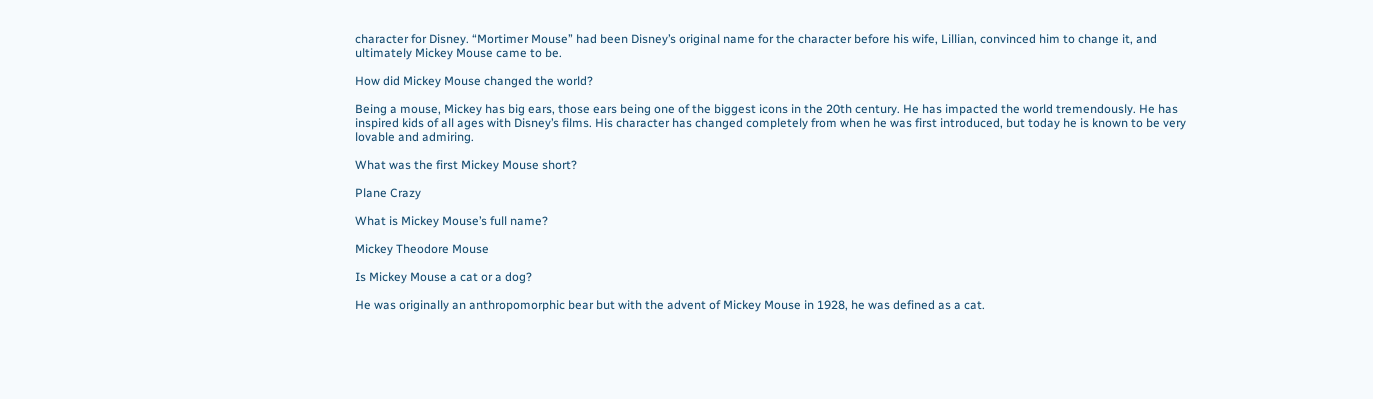character for Disney. “Mortimer Mouse” had been Disney’s original name for the character before his wife, Lillian, convinced him to change it, and ultimately Mickey Mouse came to be.

How did Mickey Mouse changed the world?

Being a mouse, Mickey has big ears, those ears being one of the biggest icons in the 20th century. He has impacted the world tremendously. He has inspired kids of all ages with Disney’s films. His character has changed completely from when he was first introduced, but today he is known to be very lovable and admiring.

What was the first Mickey Mouse short?

Plane Crazy

What is Mickey Mouse’s full name?

Mickey Theodore Mouse

Is Mickey Mouse a cat or a dog?

He was originally an anthropomorphic bear but with the advent of Mickey Mouse in 1928, he was defined as a cat.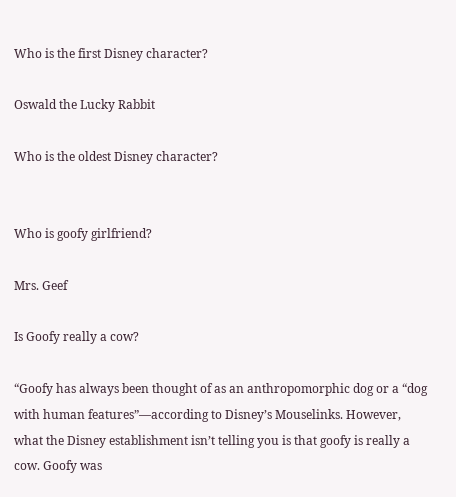Who is the first Disney character?

Oswald the Lucky Rabbit

Who is the oldest Disney character?


Who is goofy girlfriend?

Mrs. Geef

Is Goofy really a cow?

“Goofy has always been thought of as an anthropomorphic dog or a “dog with human features”—according to Disney’s Mouselinks. However, what the Disney establishment isn’t telling you is that goofy is really a cow. Goofy was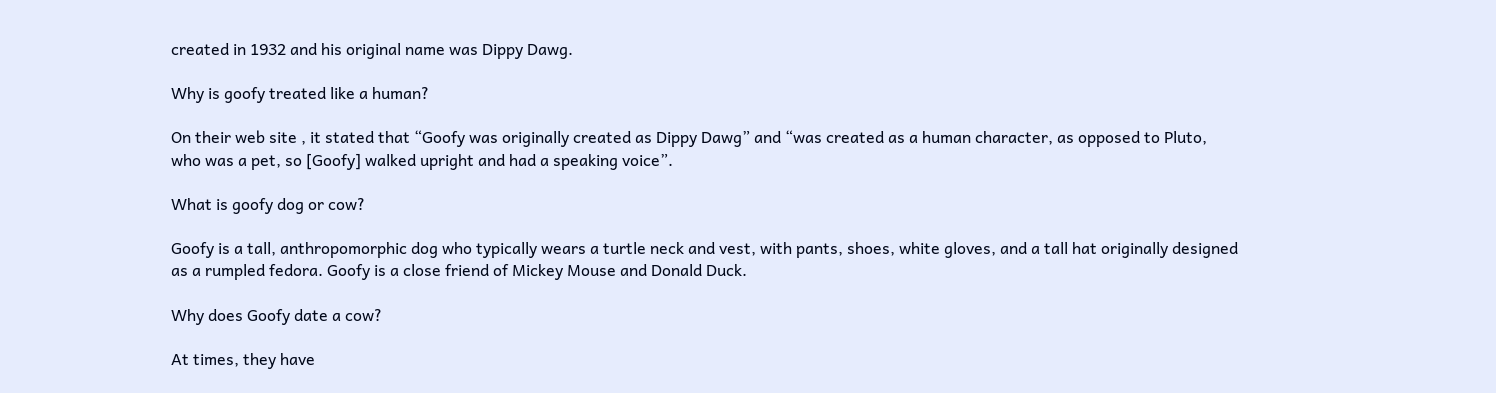created in 1932 and his original name was Dippy Dawg.

Why is goofy treated like a human?

On their web site , it stated that “Goofy was originally created as Dippy Dawg” and “was created as a human character, as opposed to Pluto, who was a pet, so [Goofy] walked upright and had a speaking voice”.

What is goofy dog or cow?

Goofy is a tall, anthropomorphic dog who typically wears a turtle neck and vest, with pants, shoes, white gloves, and a tall hat originally designed as a rumpled fedora. Goofy is a close friend of Mickey Mouse and Donald Duck.

Why does Goofy date a cow?

At times, they have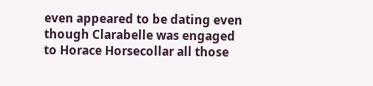even appeared to be dating even though Clarabelle was engaged to Horace Horsecollar all those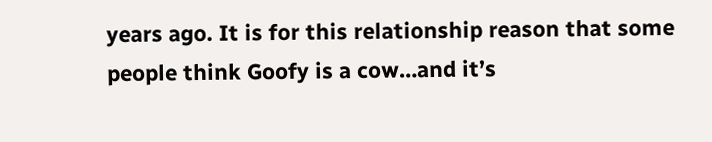years ago. It is for this relationship reason that some people think Goofy is a cow…and it’s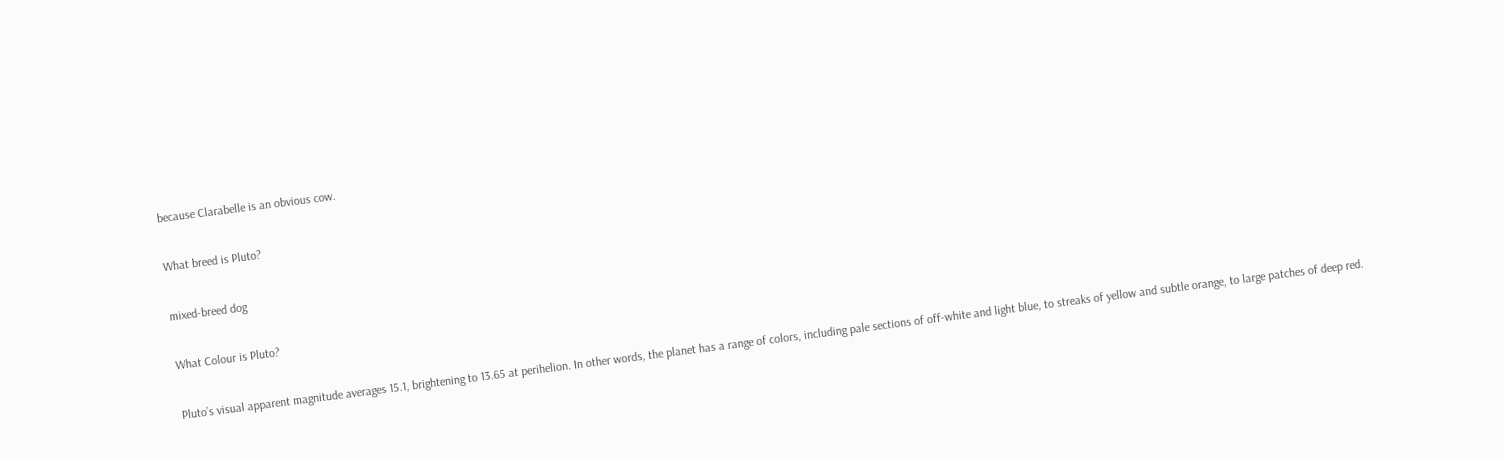because Clarabelle is an obvious cow.

What breed is Pluto?

mixed-breed dog

What Colour is Pluto?

Pluto’s visual apparent magnitude averages 15.1, brightening to 13.65 at perihelion. In other words, the planet has a range of colors, including pale sections of off-white and light blue, to streaks of yellow and subtle orange, to large patches of deep red.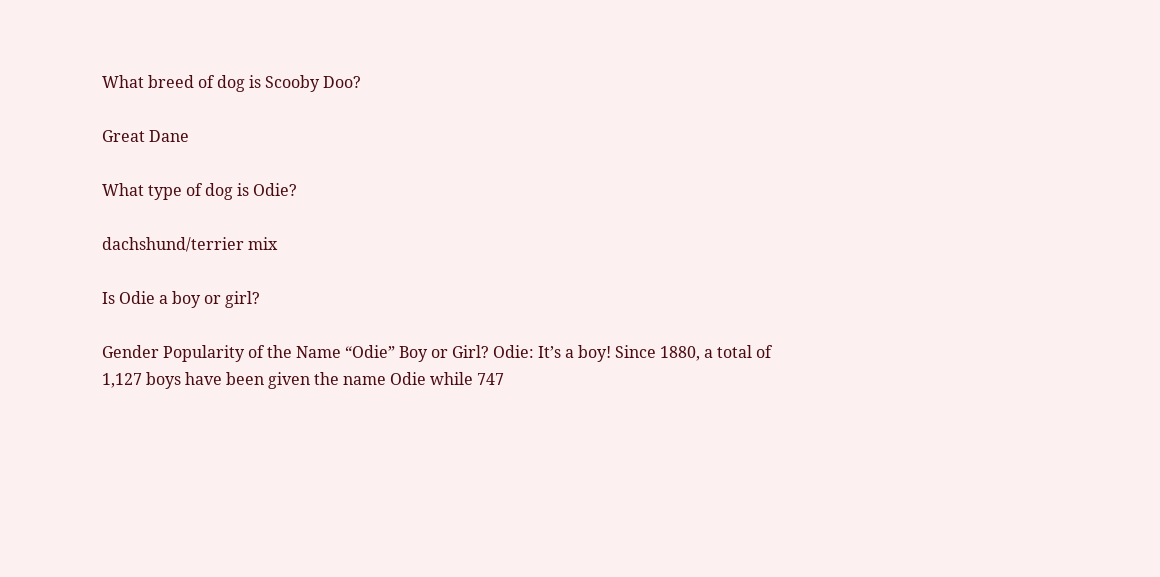What breed of dog is Scooby Doo?

Great Dane

What type of dog is Odie?

dachshund/terrier mix

Is Odie a boy or girl?

Gender Popularity of the Name “Odie” Boy or Girl? Odie: It’s a boy! Since 1880, a total of 1,127 boys have been given the name Odie while 747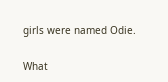girls were named Odie.

What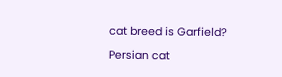cat breed is Garfield?

Persian cat